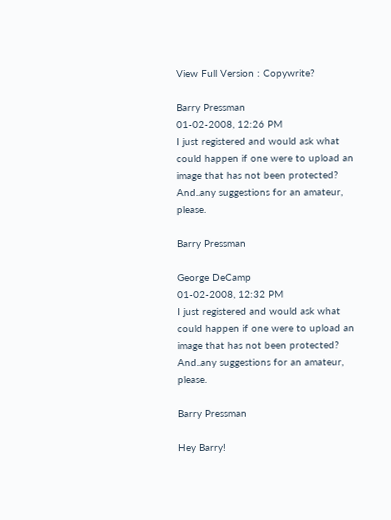View Full Version : Copywrite?

Barry Pressman
01-02-2008, 12:26 PM
I just registered and would ask what could happen if one were to upload an image that has not been protected?
And..any suggestions for an amateur, please.

Barry Pressman

George DeCamp
01-02-2008, 12:32 PM
I just registered and would ask what could happen if one were to upload an image that has not been protected?
And..any suggestions for an amateur, please.

Barry Pressman

Hey Barry!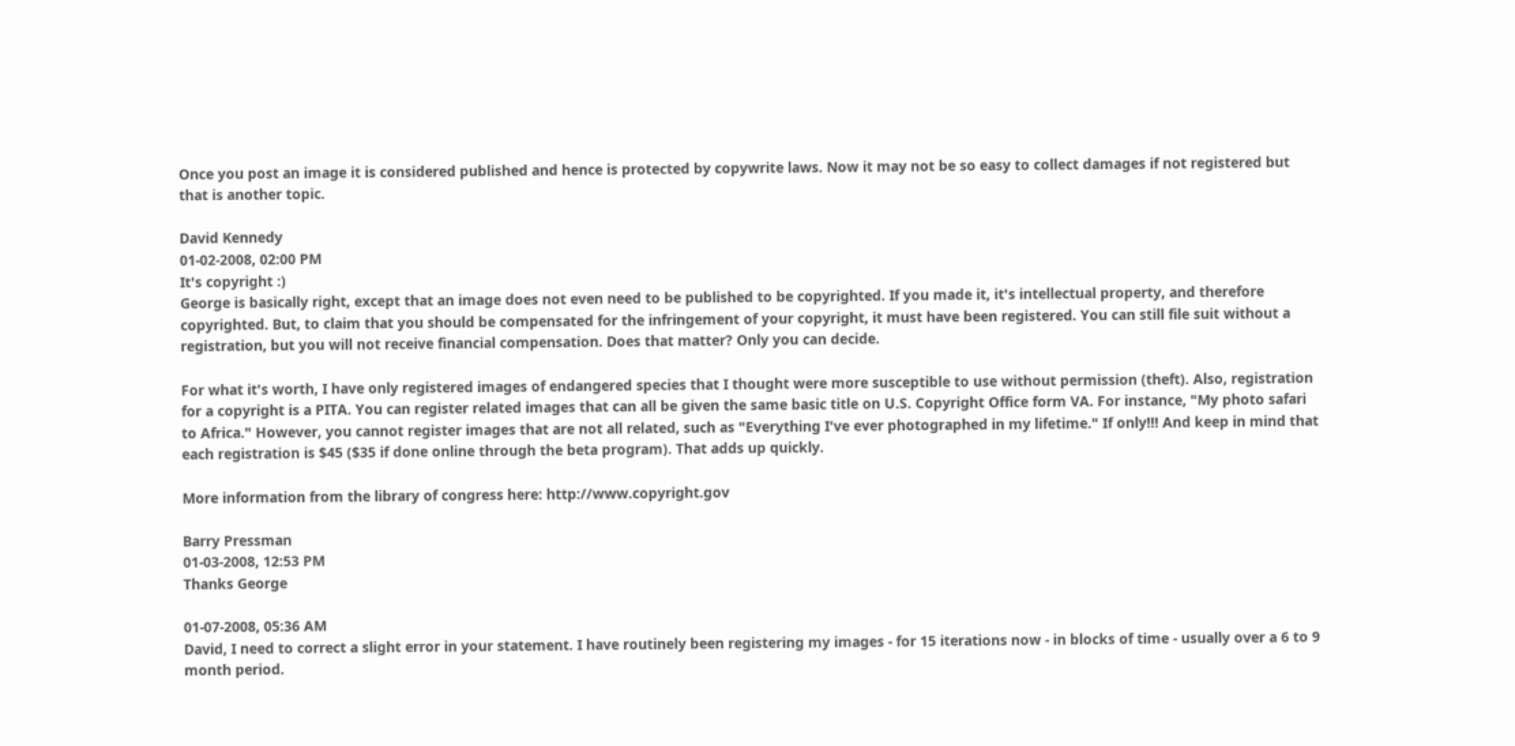Once you post an image it is considered published and hence is protected by copywrite laws. Now it may not be so easy to collect damages if not registered but that is another topic.

David Kennedy
01-02-2008, 02:00 PM
It's copyright :)
George is basically right, except that an image does not even need to be published to be copyrighted. If you made it, it's intellectual property, and therefore copyrighted. But, to claim that you should be compensated for the infringement of your copyright, it must have been registered. You can still file suit without a registration, but you will not receive financial compensation. Does that matter? Only you can decide.

For what it's worth, I have only registered images of endangered species that I thought were more susceptible to use without permission (theft). Also, registration for a copyright is a PITA. You can register related images that can all be given the same basic title on U.S. Copyright Office form VA. For instance, "My photo safari to Africa." However, you cannot register images that are not all related, such as "Everything I've ever photographed in my lifetime." If only!!! And keep in mind that each registration is $45 ($35 if done online through the beta program). That adds up quickly.

More information from the library of congress here: http://www.copyright.gov

Barry Pressman
01-03-2008, 12:53 PM
Thanks George

01-07-2008, 05:36 AM
David, I need to correct a slight error in your statement. I have routinely been registering my images - for 15 iterations now - in blocks of time - usually over a 6 to 9 month period.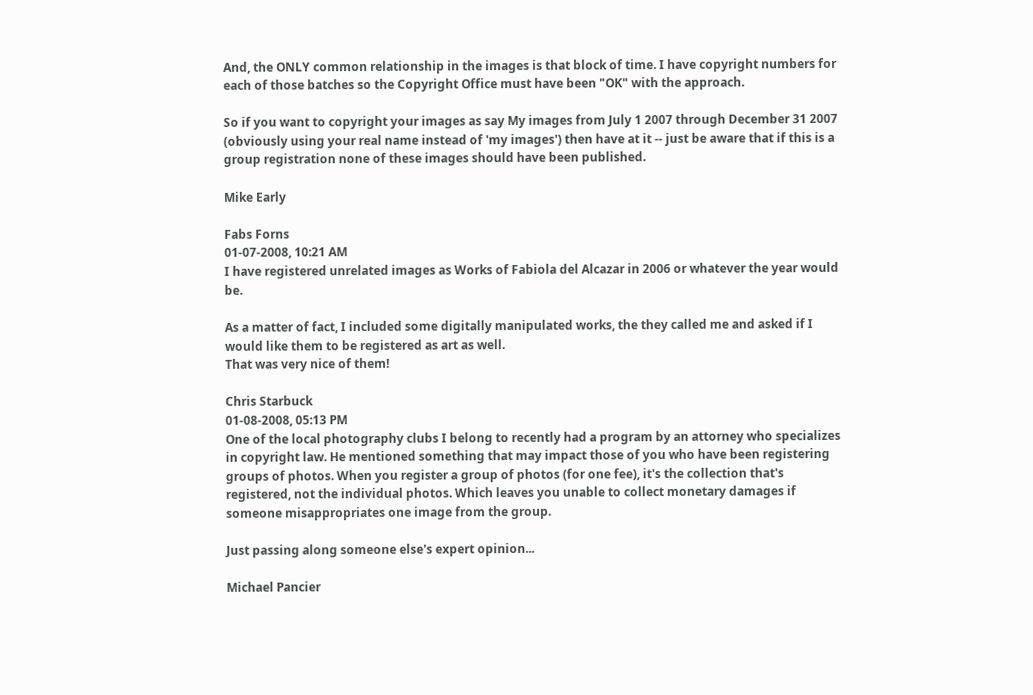And, the ONLY common relationship in the images is that block of time. I have copyright numbers for each of those batches so the Copyright Office must have been "OK" with the approach.

So if you want to copyright your images as say My images from July 1 2007 through December 31 2007 (obviously using your real name instead of 'my images') then have at it -- just be aware that if this is a group registration none of these images should have been published.

Mike Early

Fabs Forns
01-07-2008, 10:21 AM
I have registered unrelated images as Works of Fabiola del Alcazar in 2006 or whatever the year would be.

As a matter of fact, I included some digitally manipulated works, the they called me and asked if I would like them to be registered as art as well.
That was very nice of them!

Chris Starbuck
01-08-2008, 05:13 PM
One of the local photography clubs I belong to recently had a program by an attorney who specializes in copyright law. He mentioned something that may impact those of you who have been registering groups of photos. When you register a group of photos (for one fee), it's the collection that's registered, not the individual photos. Which leaves you unable to collect monetary damages if someone misappropriates one image from the group.

Just passing along someone else's expert opinion...

Michael Pancier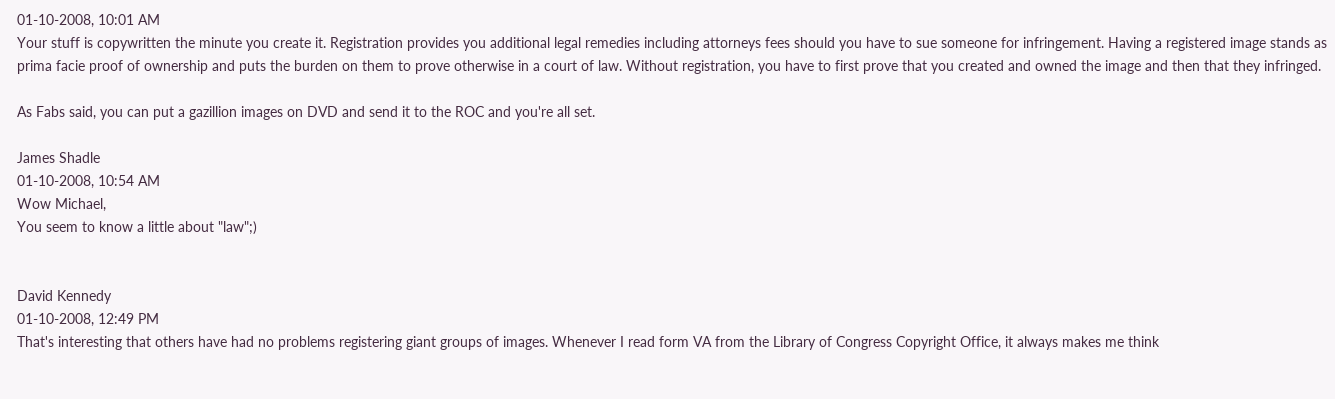01-10-2008, 10:01 AM
Your stuff is copywritten the minute you create it. Registration provides you additional legal remedies including attorneys fees should you have to sue someone for infringement. Having a registered image stands as prima facie proof of ownership and puts the burden on them to prove otherwise in a court of law. Without registration, you have to first prove that you created and owned the image and then that they infringed.

As Fabs said, you can put a gazillion images on DVD and send it to the ROC and you're all set.

James Shadle
01-10-2008, 10:54 AM
Wow Michael,
You seem to know a little about "law";)


David Kennedy
01-10-2008, 12:49 PM
That's interesting that others have had no problems registering giant groups of images. Whenever I read form VA from the Library of Congress Copyright Office, it always makes me think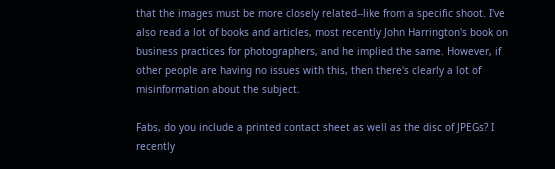that the images must be more closely related--like from a specific shoot. I've also read a lot of books and articles, most recently John Harrington's book on business practices for photographers, and he implied the same. However, if other people are having no issues with this, then there's clearly a lot of misinformation about the subject.

Fabs, do you include a printed contact sheet as well as the disc of JPEGs? I recently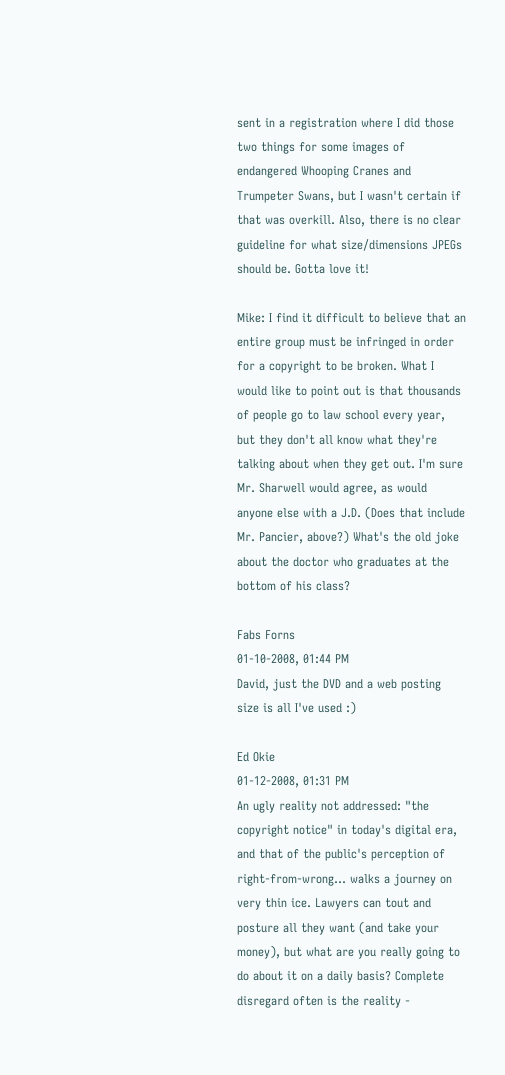sent in a registration where I did those two things for some images of endangered Whooping Cranes and Trumpeter Swans, but I wasn't certain if that was overkill. Also, there is no clear guideline for what size/dimensions JPEGs should be. Gotta love it!

Mike: I find it difficult to believe that an entire group must be infringed in order for a copyright to be broken. What I would like to point out is that thousands of people go to law school every year, but they don't all know what they're talking about when they get out. I'm sure Mr. Sharwell would agree, as would anyone else with a J.D. (Does that include Mr. Pancier, above?) What's the old joke about the doctor who graduates at the bottom of his class?

Fabs Forns
01-10-2008, 01:44 PM
David, just the DVD and a web posting size is all I've used :)

Ed Okie
01-12-2008, 01:31 PM
An ugly reality not addressed: "the copyright notice" in today's digital era, and that of the public's perception of right-from-wrong... walks a journey on very thin ice. Lawyers can tout and posture all they want (and take your money), but what are you really going to do about it on a daily basis? Complete disregard often is the reality -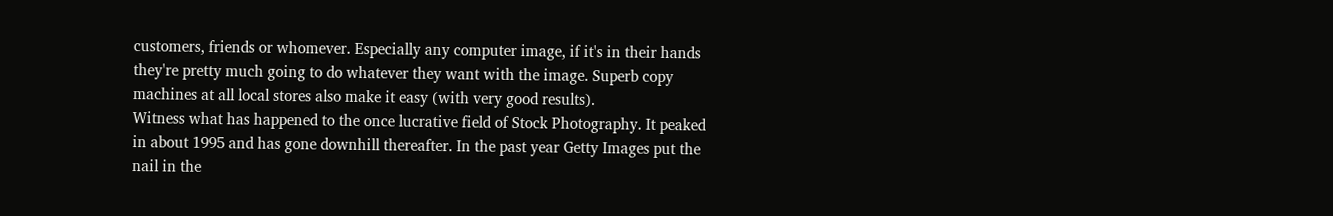customers, friends or whomever. Especially any computer image, if it's in their hands they're pretty much going to do whatever they want with the image. Superb copy machines at all local stores also make it easy (with very good results).
Witness what has happened to the once lucrative field of Stock Photography. It peaked in about 1995 and has gone downhill thereafter. In the past year Getty Images put the nail in the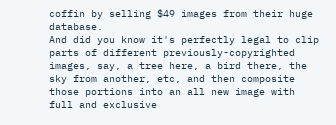coffin by selling $49 images from their huge database.
And did you know it's perfectly legal to clip parts of different previously-copyrighted images, say, a tree here, a bird there, the sky from another, etc, and then composite those portions into an all new image with full and exclusive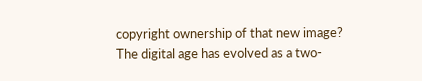copyright ownership of that new image?
The digital age has evolved as a two-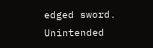edged sword. Unintended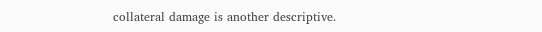collateral damage is another descriptive.